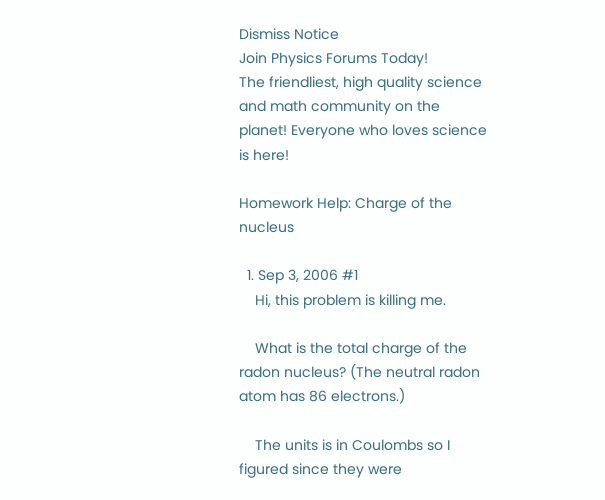Dismiss Notice
Join Physics Forums Today!
The friendliest, high quality science and math community on the planet! Everyone who loves science is here!

Homework Help: Charge of the nucleus

  1. Sep 3, 2006 #1
    Hi, this problem is killing me.

    What is the total charge of the radon nucleus? (The neutral radon atom has 86 electrons.)

    The units is in Coulombs so I figured since they were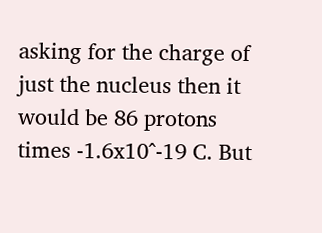asking for the charge of just the nucleus then it would be 86 protons times -1.6x10^-19 C. But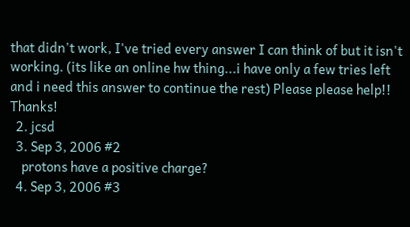that didn't work, I've tried every answer I can think of but it isn't working. (its like an online hw thing...i have only a few tries left and i need this answer to continue the rest) Please please help!! Thanks!
  2. jcsd
  3. Sep 3, 2006 #2
    protons have a positive charge?
  4. Sep 3, 2006 #3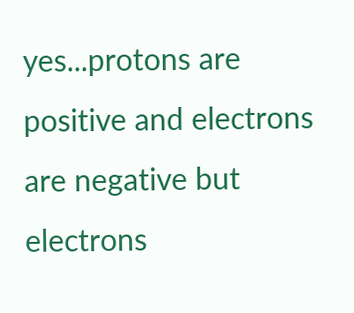yes...protons are positive and electrons are negative but electrons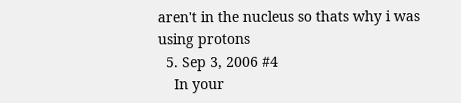aren't in the nucleus so thats why i was using protons
  5. Sep 3, 2006 #4
    In your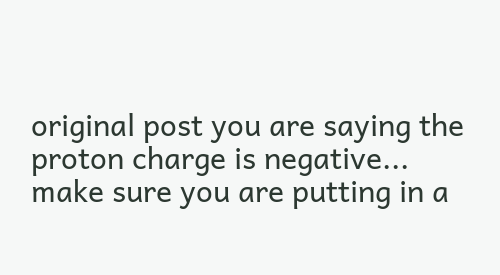original post you are saying the proton charge is negative... make sure you are putting in a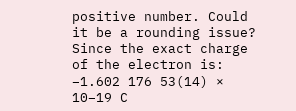positive number. Could it be a rounding issue? Since the exact charge of the electron is: −1.602 176 53(14) × 10−19 C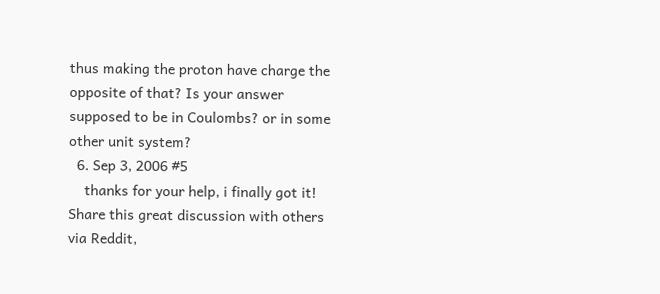thus making the proton have charge the opposite of that? Is your answer supposed to be in Coulombs? or in some other unit system?
  6. Sep 3, 2006 #5
    thanks for your help, i finally got it!
Share this great discussion with others via Reddit,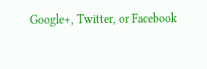Google+, Twitter, or Facebook